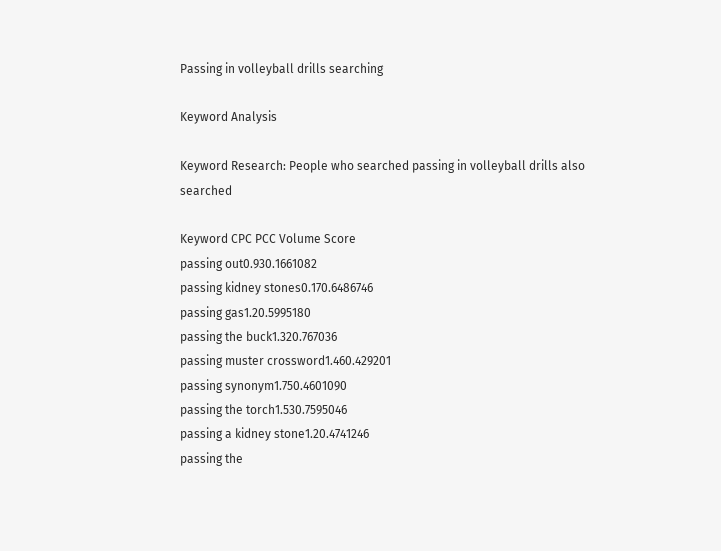Passing in volleyball drills searching

Keyword Analysis

Keyword Research: People who searched passing in volleyball drills also searched

Keyword CPC PCC Volume Score
passing out0.930.1661082
passing kidney stones0.170.6486746
passing gas1.20.5995180
passing the buck1.320.767036
passing muster crossword1.460.429201
passing synonym1.750.4601090
passing the torch1.530.7595046
passing a kidney stone1.20.4741246
passing the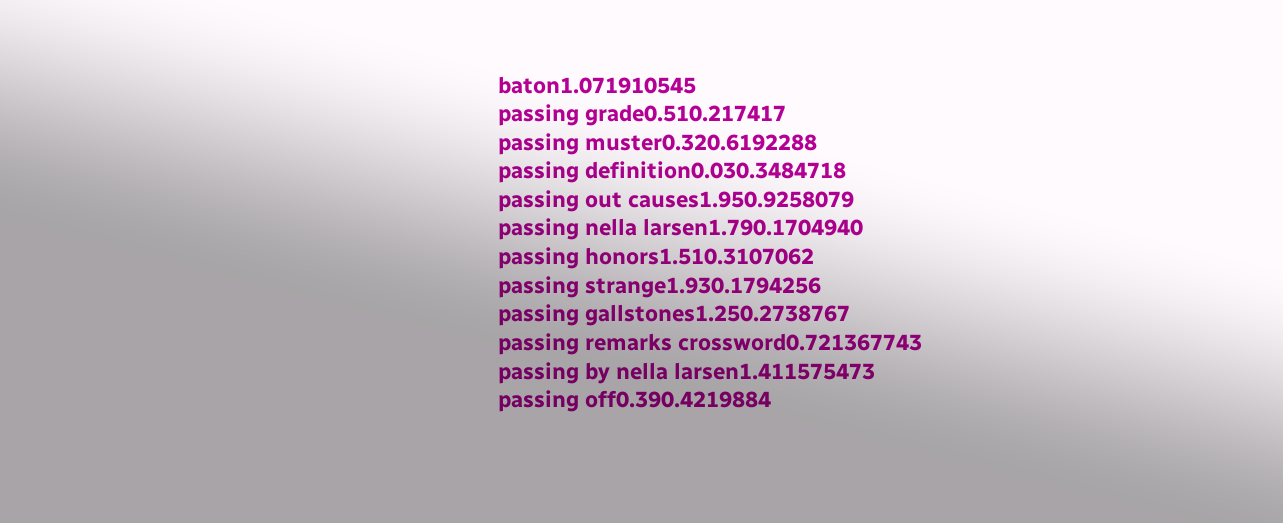baton1.071910545
passing grade0.510.217417
passing muster0.320.6192288
passing definition0.030.3484718
passing out causes1.950.9258079
passing nella larsen1.790.1704940
passing honors1.510.3107062
passing strange1.930.1794256
passing gallstones1.250.2738767
passing remarks crossword0.721367743
passing by nella larsen1.411575473
passing off0.390.4219884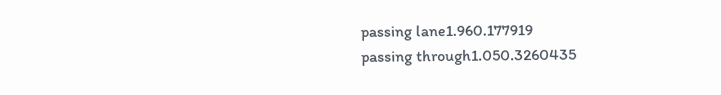passing lane1.960.177919
passing through1.050.3260435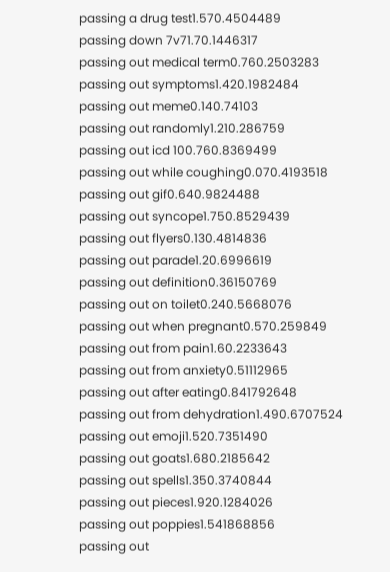passing a drug test1.570.4504489
passing down 7v71.70.1446317
passing out medical term0.760.2503283
passing out symptoms1.420.1982484
passing out meme0.140.74103
passing out randomly1.210.286759
passing out icd 100.760.8369499
passing out while coughing0.070.4193518
passing out gif0.640.9824488
passing out syncope1.750.8529439
passing out flyers0.130.4814836
passing out parade1.20.6996619
passing out definition0.36150769
passing out on toilet0.240.5668076
passing out when pregnant0.570.259849
passing out from pain1.60.2233643
passing out from anxiety0.51112965
passing out after eating0.841792648
passing out from dehydration1.490.6707524
passing out emoji1.520.7351490
passing out goats1.680.2185642
passing out spells1.350.3740844
passing out pieces1.920.1284026
passing out poppies1.541868856
passing out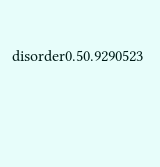disorder0.50.9290523